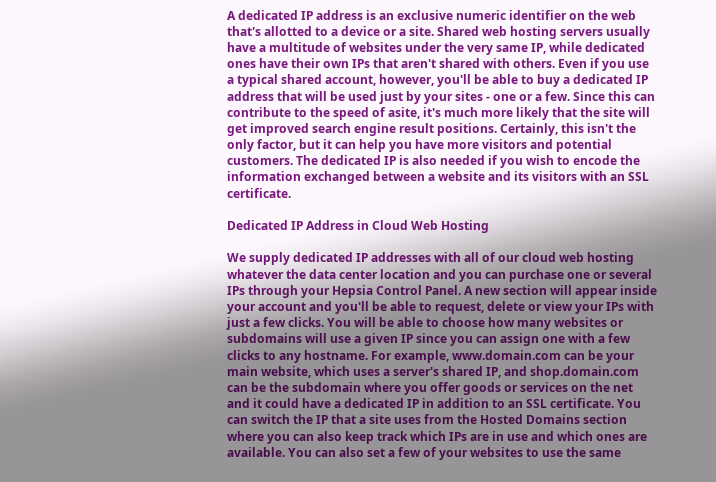A dedicated IP address is an exclusive numeric identifier on the web that's allotted to a device or a site. Shared web hosting servers usually have a multitude of websites under the very same IP, while dedicated ones have their own IPs that aren't shared with others. Even if you use a typical shared account, however, you'll be able to buy a dedicated IP address that will be used just by your sites - one or a few. Since this can contribute to the speed of asite, it's much more likely that the site will get improved search engine result positions. Certainly, this isn't the only factor, but it can help you have more visitors and potential customers. The dedicated IP is also needed if you wish to encode the information exchanged between a website and its visitors with an SSL certificate.

Dedicated IP Address in Cloud Web Hosting

We supply dedicated IP addresses with all of our cloud web hosting whatever the data center location and you can purchase one or several IPs through your Hepsia Control Panel. A new section will appear inside your account and you'll be able to request, delete or view your IPs with just a few clicks. You will be able to choose how many websites or subdomains will use a given IP since you can assign one with a few clicks to any hostname. For example, www.domain.com can be your main website, which uses a server's shared IP, and shop.domain.com can be the subdomain where you offer goods or services on the net and it could have a dedicated IP in addition to an SSL certificate. You can switch the IP that a site uses from the Hosted Domains section where you can also keep track which IPs are in use and which ones are available. You can also set a few of your websites to use the same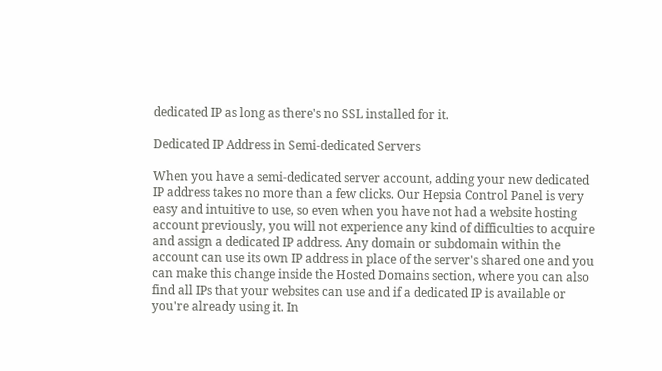dedicated IP as long as there's no SSL installed for it.

Dedicated IP Address in Semi-dedicated Servers

When you have a semi-dedicated server account, adding your new dedicated IP address takes no more than a few clicks. Our Hepsia Control Panel is very easy and intuitive to use, so even when you have not had a website hosting account previously, you will not experience any kind of difficulties to acquire and assign a dedicated IP address. Any domain or subdomain within the account can use its own IP address in place of the server's shared one and you can make this change inside the Hosted Domains section, where you can also find all IPs that your websites can use and if a dedicated IP is available or you're already using it. In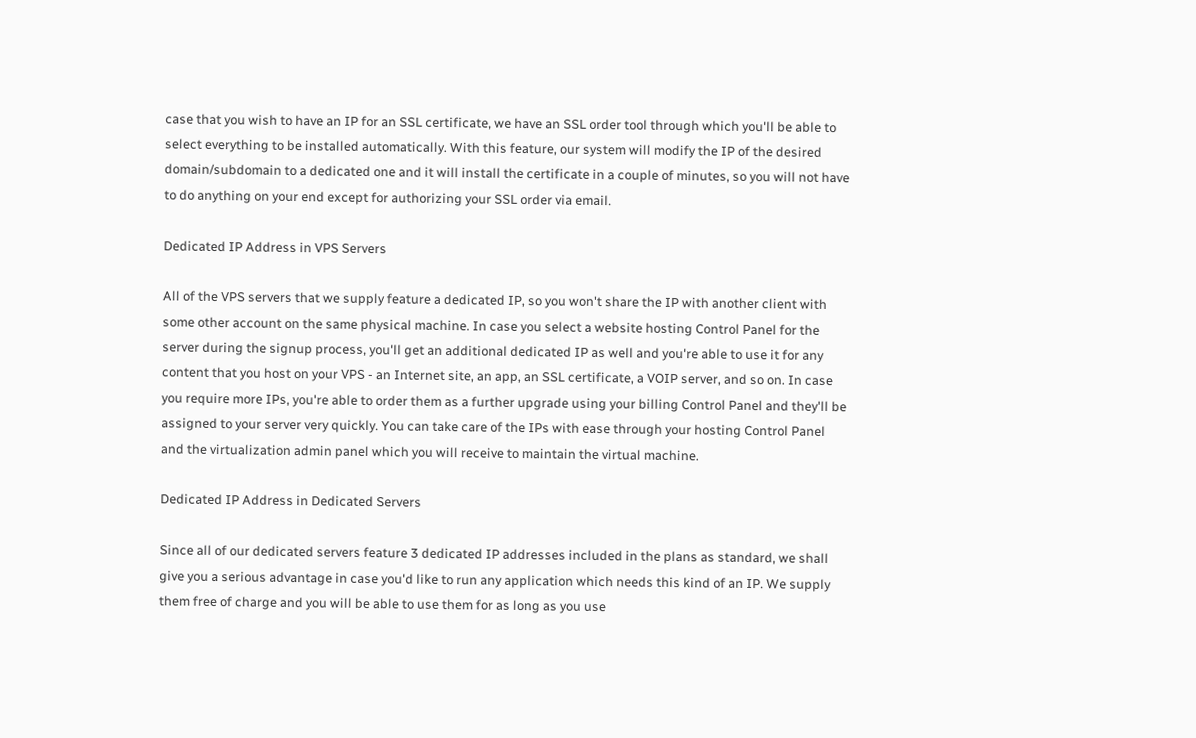case that you wish to have an IP for an SSL certificate, we have an SSL order tool through which you'll be able to select everything to be installed automatically. With this feature, our system will modify the IP of the desired domain/subdomain to a dedicated one and it will install the certificate in a couple of minutes, so you will not have to do anything on your end except for authorizing your SSL order via email.

Dedicated IP Address in VPS Servers

All of the VPS servers that we supply feature a dedicated IP, so you won't share the IP with another client with some other account on the same physical machine. In case you select a website hosting Control Panel for the server during the signup process, you'll get an additional dedicated IP as well and you're able to use it for any content that you host on your VPS - an Internet site, an app, an SSL certificate, a VOIP server, and so on. In case you require more IPs, you're able to order them as a further upgrade using your billing Control Panel and they'll be assigned to your server very quickly. You can take care of the IPs with ease through your hosting Control Panel and the virtualization admin panel which you will receive to maintain the virtual machine.

Dedicated IP Address in Dedicated Servers

Since all of our dedicated servers feature 3 dedicated IP addresses included in the plans as standard, we shall give you a serious advantage in case you'd like to run any application which needs this kind of an IP. We supply them free of charge and you will be able to use them for as long as you use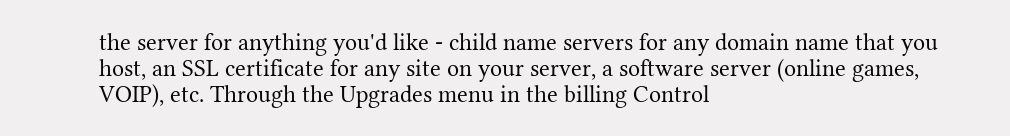the server for anything you'd like - child name servers for any domain name that you host, an SSL certificate for any site on your server, a software server (online games, VOIP), etc. Through the Upgrades menu in the billing Control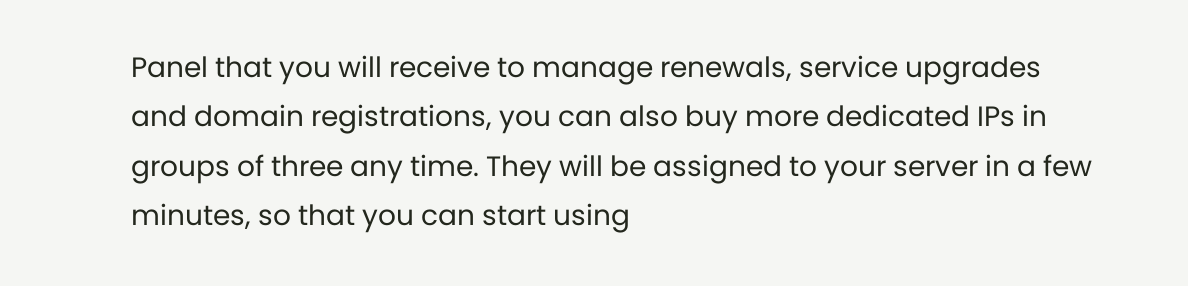Panel that you will receive to manage renewals, service upgrades and domain registrations, you can also buy more dedicated IPs in groups of three any time. They will be assigned to your server in a few minutes, so that you can start using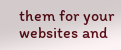them for your websites and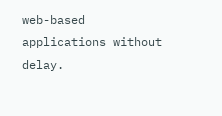web-based applications without delay.